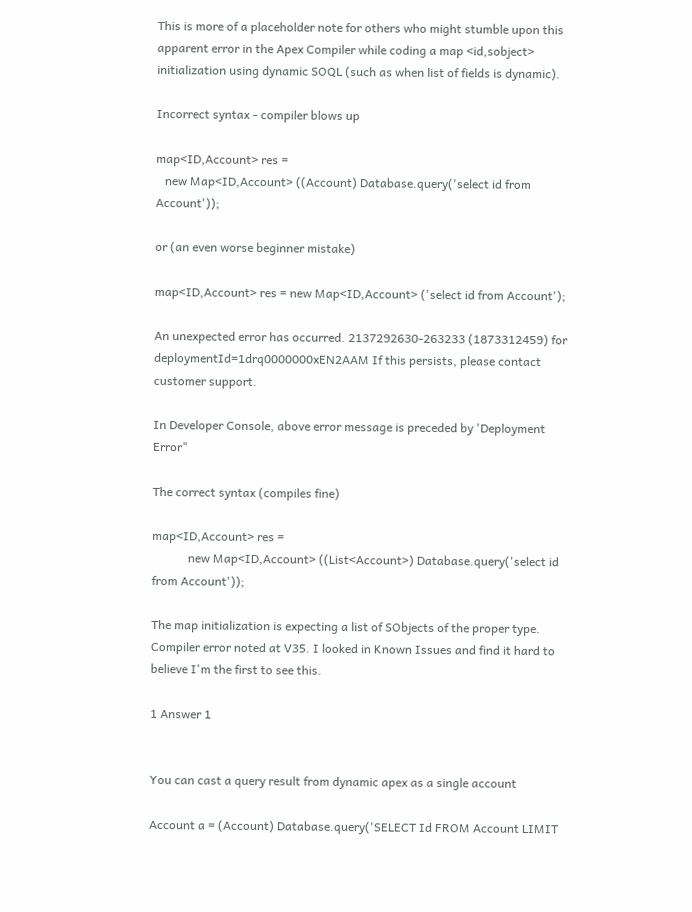This is more of a placeholder note for others who might stumble upon this apparent error in the Apex Compiler while coding a map <id,sobject> initialization using dynamic SOQL (such as when list of fields is dynamic).

Incorrect syntax - compiler blows up

map<ID,Account> res =
   new Map<ID,Account> ((Account) Database.query('select id from Account'));

or (an even worse beginner mistake)

map<ID,Account> res = new Map<ID,Account> ('select id from Account');

An unexpected error has occurred. 2137292630-263233 (1873312459) for deploymentId=1drq0000000xEN2AAM If this persists, please contact customer support.

In Developer Console, above error message is preceded by 'Deployment Error"

The correct syntax (compiles fine)

map<ID,Account> res =
            new Map<ID,Account> ((List<Account>) Database.query('select id from Account'));

The map initialization is expecting a list of SObjects of the proper type. Compiler error noted at V35. I looked in Known Issues and find it hard to believe I'm the first to see this.

1 Answer 1


You can cast a query result from dynamic apex as a single account

Account a = (Account) Database.query('SELECT Id FROM Account LIMIT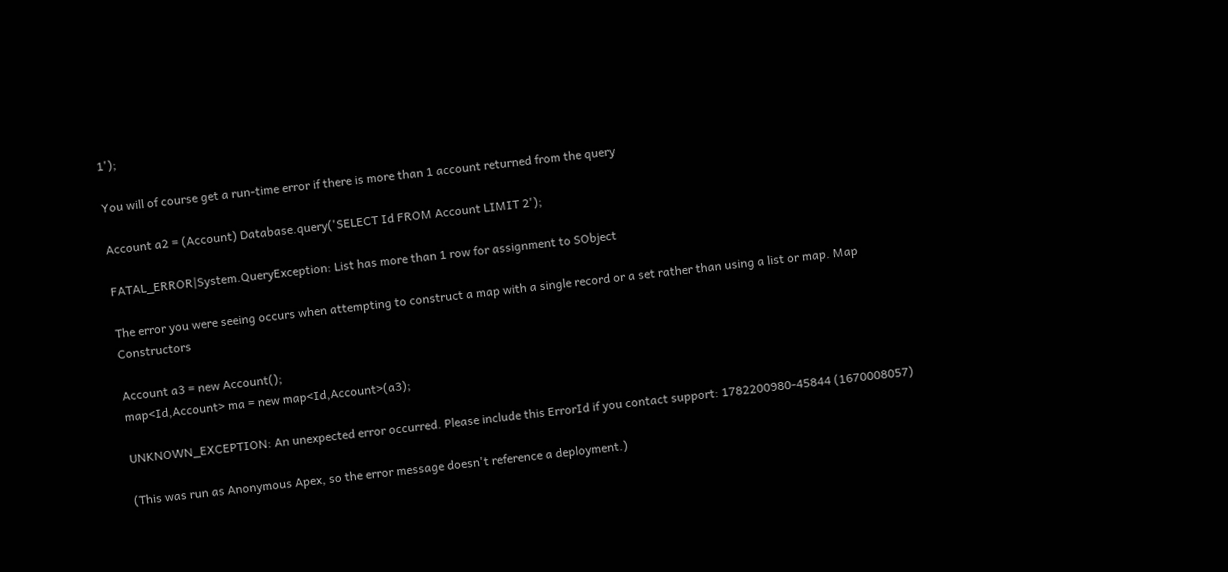1');

You will of course get a run-time error if there is more than 1 account returned from the query

Account a2 = (Account) Database.query('SELECT Id FROM Account LIMIT 2');

FATAL_ERROR|System.QueryException: List has more than 1 row for assignment to SObject

The error you were seeing occurs when attempting to construct a map with a single record or a set rather than using a list or map. Map Constructors

Account a3 = new Account();
map<Id,Account> ma = new map<Id,Account>(a3);

UNKNOWN_EXCEPTION: An unexpected error occurred. Please include this ErrorId if you contact support: 1782200980-45844 (1670008057)

(This was run as Anonymous Apex, so the error message doesn't reference a deployment.)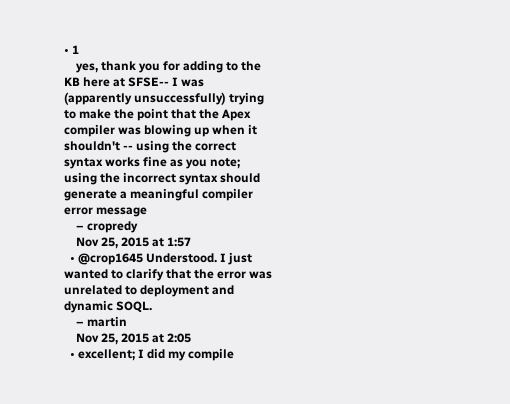• 1
    yes, thank you for adding to the KB here at SFSE-- I was (apparently unsuccessfully) trying to make the point that the Apex compiler was blowing up when it shouldn't -- using the correct syntax works fine as you note; using the incorrect syntax should generate a meaningful compiler error message
    – cropredy
    Nov 25, 2015 at 1:57
  • @crop1645 Understood. I just wanted to clarify that the error was unrelated to deployment and dynamic SOQL.
    – martin
    Nov 25, 2015 at 2:05
  • excellent; I did my compile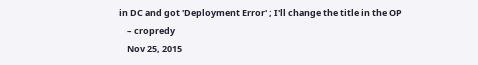in DC and got 'Deployment Error' ; I'll change the title in the OP
    – cropredy
    Nov 25, 2015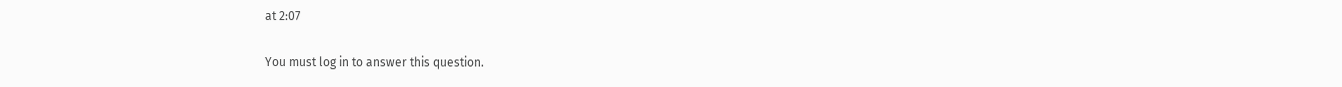at 2:07

You must log in to answer this question.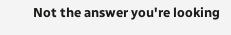Not the answer you're looking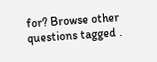for? Browse other questions tagged .